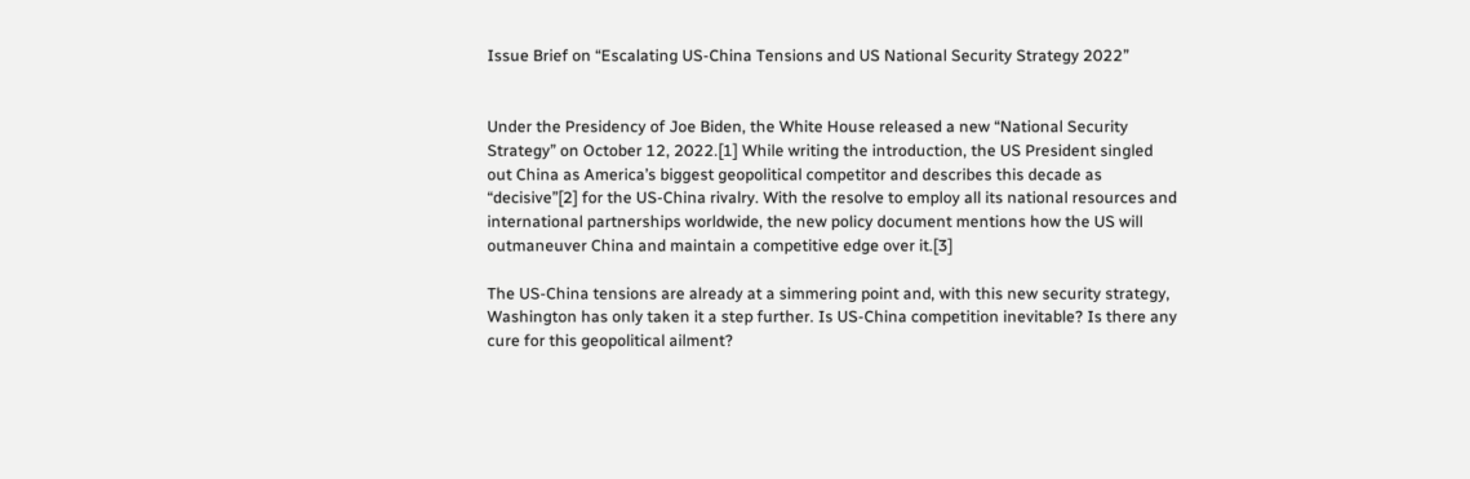Issue Brief on “Escalating US-China Tensions and US National Security Strategy 2022”


Under the Presidency of Joe Biden, the White House released a new “National Security Strategy” on October 12, 2022.[1] While writing the introduction, the US President singled out China as America’s biggest geopolitical competitor and describes this decade as “decisive”[2] for the US-China rivalry. With the resolve to employ all its national resources and international partnerships worldwide, the new policy document mentions how the US will outmaneuver China and maintain a competitive edge over it.[3]

The US-China tensions are already at a simmering point and, with this new security strategy, Washington has only taken it a step further. Is US-China competition inevitable? Is there any cure for this geopolitical ailment?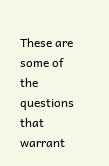These are some of the questions that warrant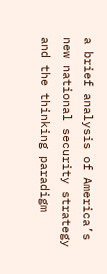a brief analysis of America’s new national security strategy and the thinking paradigm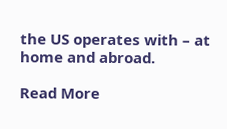the US operates with – at home and abroad.

Read More